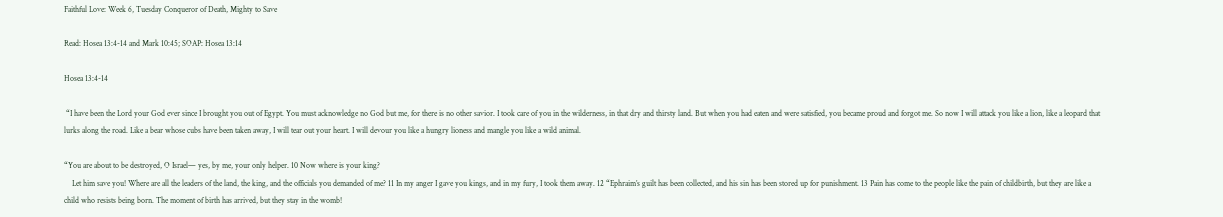Faithful Love: Week 6, Tuesday Conqueror of Death, Mighty to Save

Read: Hosea 13:4-14 and Mark 10:45; SOAP: Hosea 13:14

Hosea 13:4-14

 “I have been the Lord your God ever since I brought you out of Egypt. You must acknowledge no God but me, for there is no other savior. I took care of you in the wilderness, in that dry and thirsty land. But when you had eaten and were satisfied, you became proud and forgot me. So now I will attack you like a lion, like a leopard that lurks along the road. Like a bear whose cubs have been taken away, I will tear out your heart. I will devour you like a hungry lioness and mangle you like a wild animal.

“You are about to be destroyed, O Israel— yes, by me, your only helper. 10 Now where is your king?
    Let him save you! Where are all the leaders of the land, the king, and the officials you demanded of me? 11 In my anger I gave you kings, and in my fury, I took them away. 12 “Ephraim’s guilt has been collected, and his sin has been stored up for punishment. 13 Pain has come to the people like the pain of childbirth, but they are like a child who resists being born. The moment of birth has arrived, but they stay in the womb!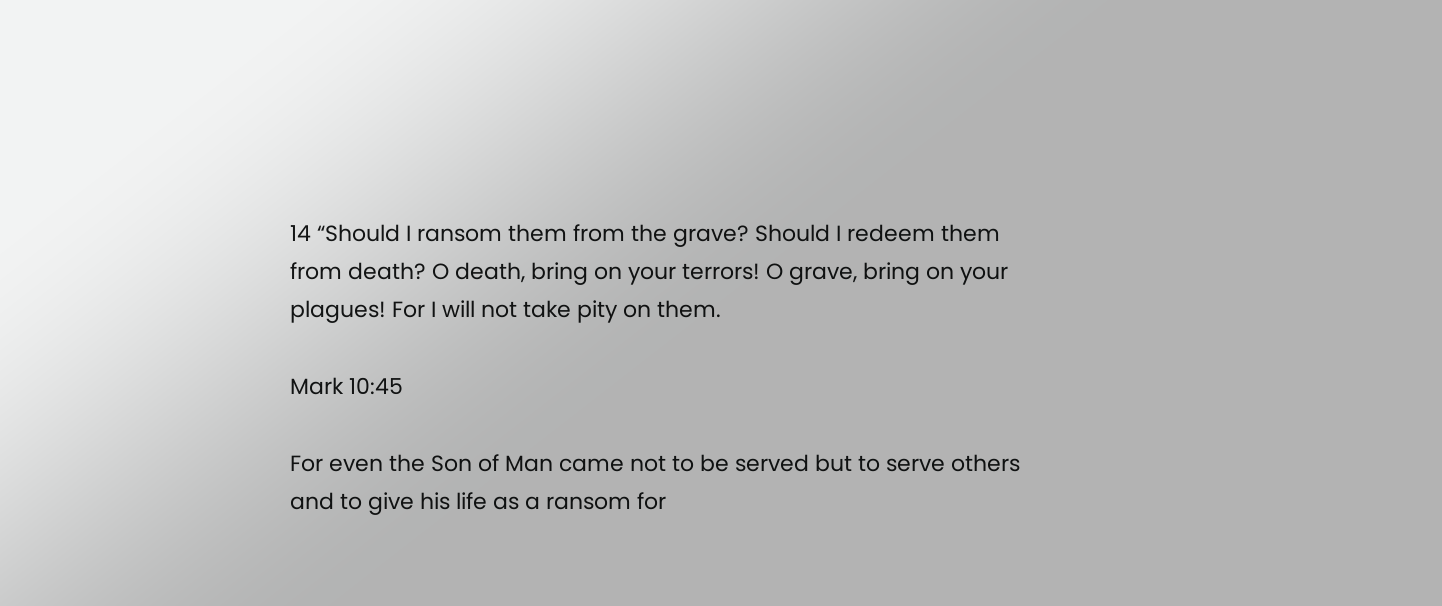14 “Should I ransom them from the grave? Should I redeem them from death? O death, bring on your terrors! O grave, bring on your plagues! For I will not take pity on them.

Mark 10:45

For even the Son of Man came not to be served but to serve others and to give his life as a ransom for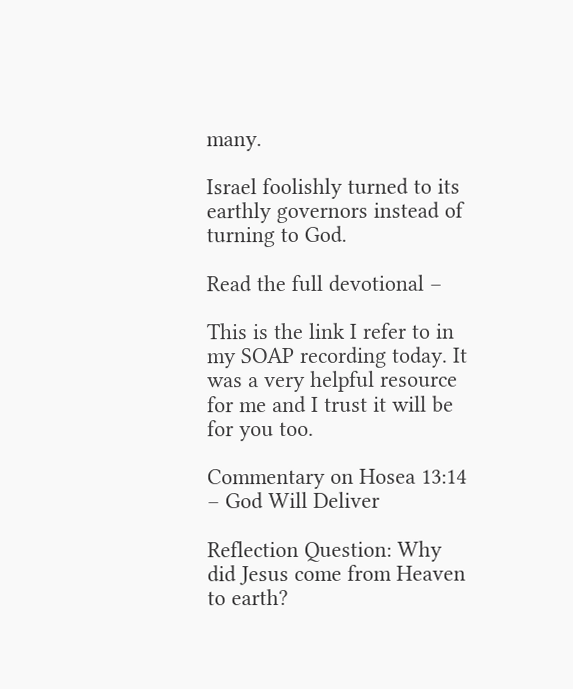many.

Israel foolishly turned to its earthly governors instead of turning to God.

Read the full devotional –

This is the link I refer to in my SOAP recording today. It was a very helpful resource for me and I trust it will be for you too.

Commentary on Hosea 13:14 – God Will Deliver

Reflection Question: Why did Jesus come from Heaven to earth?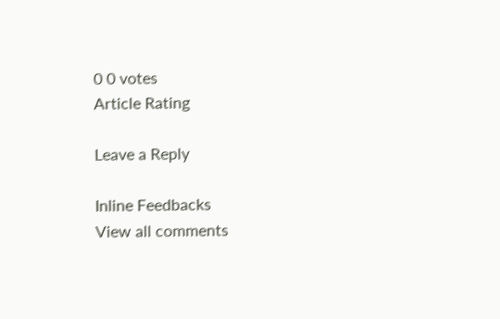0 0 votes
Article Rating

Leave a Reply

Inline Feedbacks
View all comments